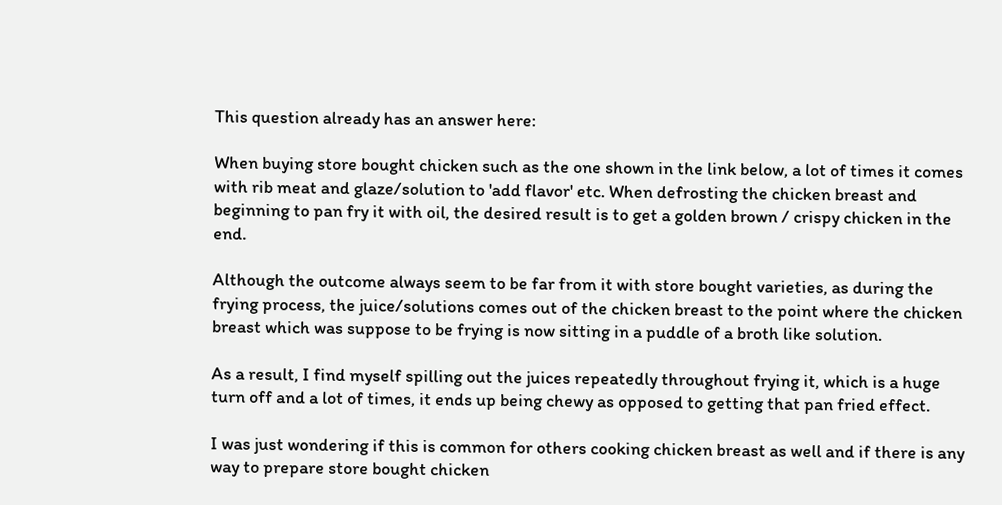This question already has an answer here:

When buying store bought chicken such as the one shown in the link below, a lot of times it comes with rib meat and glaze/solution to 'add flavor' etc. When defrosting the chicken breast and beginning to pan fry it with oil, the desired result is to get a golden brown / crispy chicken in the end.

Although the outcome always seem to be far from it with store bought varieties, as during the frying process, the juice/solutions comes out of the chicken breast to the point where the chicken breast which was suppose to be frying is now sitting in a puddle of a broth like solution.

As a result, I find myself spilling out the juices repeatedly throughout frying it, which is a huge turn off and a lot of times, it ends up being chewy as opposed to getting that pan fried effect.

I was just wondering if this is common for others cooking chicken breast as well and if there is any way to prepare store bought chicken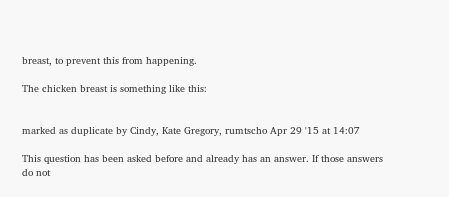breast, to prevent this from happening.

The chicken breast is something like this:


marked as duplicate by Cindy, Kate Gregory, rumtscho Apr 29 '15 at 14:07

This question has been asked before and already has an answer. If those answers do not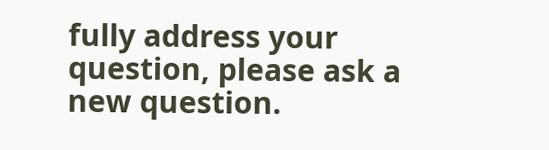fully address your question, please ask a new question.